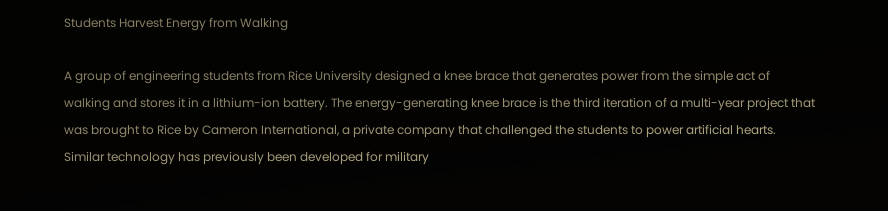Students Harvest Energy from Walking

A group of engineering students from Rice University designed a knee brace that generates power from the simple act of walking and stores it in a lithium-ion battery. The energy-generating knee brace is the third iteration of a multi-year project that was brought to Rice by Cameron International, a private company that challenged the students to power artificial hearts. Similar technology has previously been developed for military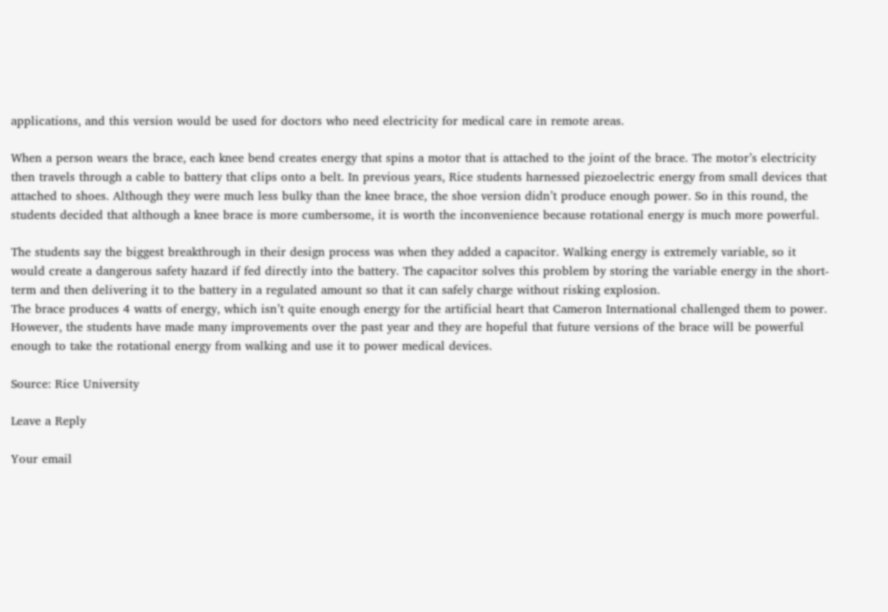applications, and this version would be used for doctors who need electricity for medical care in remote areas.

When a person wears the brace, each knee bend creates energy that spins a motor that is attached to the joint of the brace. The motor’s electricity then travels through a cable to battery that clips onto a belt. In previous years, Rice students harnessed piezoelectric energy from small devices that attached to shoes. Although they were much less bulky than the knee brace, the shoe version didn’t produce enough power. So in this round, the students decided that although a knee brace is more cumbersome, it is worth the inconvenience because rotational energy is much more powerful.

The students say the biggest breakthrough in their design process was when they added a capacitor. Walking energy is extremely variable, so it would create a dangerous safety hazard if fed directly into the battery. The capacitor solves this problem by storing the variable energy in the short-term and then delivering it to the battery in a regulated amount so that it can safely charge without risking explosion.
The brace produces 4 watts of energy, which isn’t quite enough energy for the artificial heart that Cameron International challenged them to power. However, the students have made many improvements over the past year and they are hopeful that future versions of the brace will be powerful enough to take the rotational energy from walking and use it to power medical devices.

Source: Rice University

Leave a Reply

Your email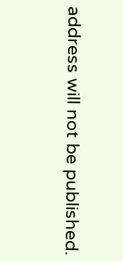address will not be published.